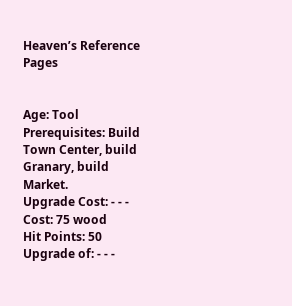Heaven’s Reference Pages


Age: Tool
Prerequisites: Build Town Center, build Granary, build Market.
Upgrade Cost: - - -
Cost: 75 wood
Hit Points: 50
Upgrade of: - - -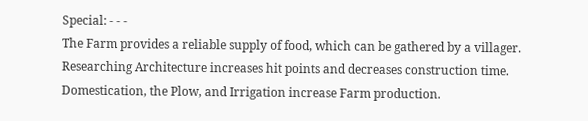Special: - - -
The Farm provides a reliable supply of food, which can be gathered by a villager.
Researching Architecture increases hit points and decreases construction time. Domestication, the Plow, and Irrigation increase Farm production.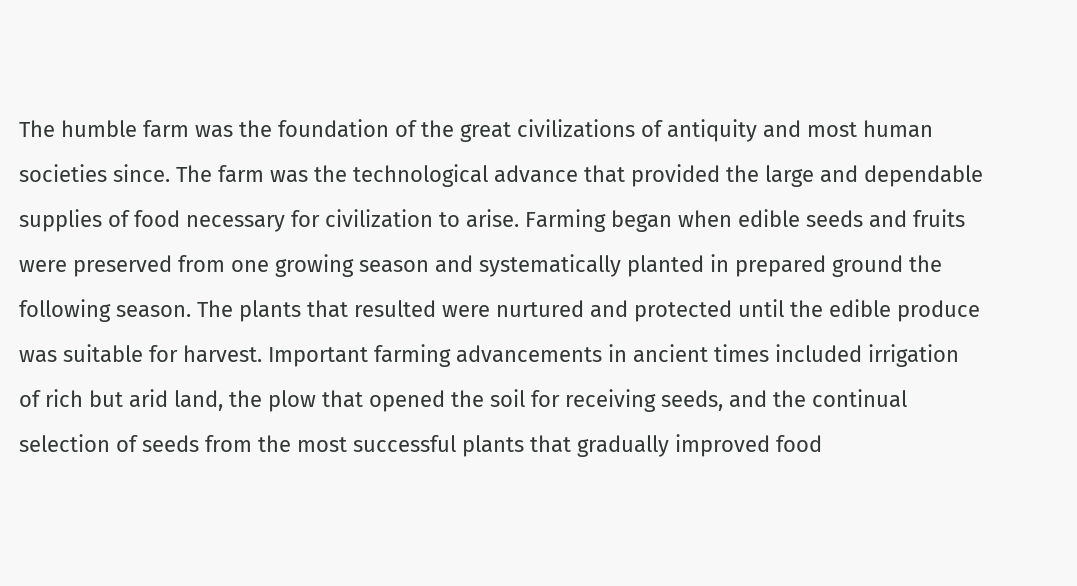The humble farm was the foundation of the great civilizations of antiquity and most human societies since. The farm was the technological advance that provided the large and dependable supplies of food necessary for civilization to arise. Farming began when edible seeds and fruits were preserved from one growing season and systematically planted in prepared ground the following season. The plants that resulted were nurtured and protected until the edible produce was suitable for harvest. Important farming advancements in ancient times included irrigation of rich but arid land, the plow that opened the soil for receiving seeds, and the continual selection of seeds from the most successful plants that gradually improved food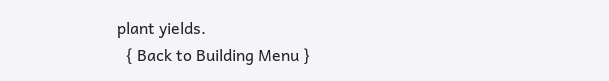plant yields.
  { Back to Building Menu }